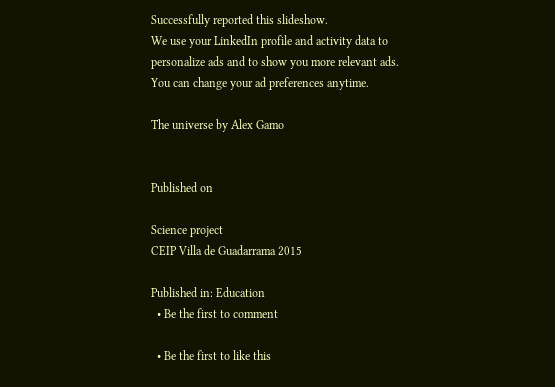Successfully reported this slideshow.
We use your LinkedIn profile and activity data to personalize ads and to show you more relevant ads. You can change your ad preferences anytime.

The universe by Alex Gamo


Published on

Science project
CEIP Villa de Guadarrama 2015

Published in: Education
  • Be the first to comment

  • Be the first to like this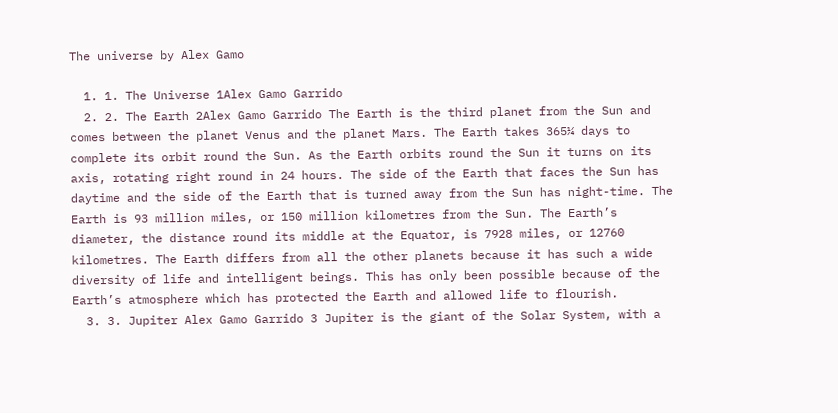The universe by Alex Gamo

  1. 1. The Universe 1Alex Gamo Garrido
  2. 2. The Earth 2Alex Gamo Garrido The Earth is the third planet from the Sun and comes between the planet Venus and the planet Mars. The Earth takes 365¼ days to complete its orbit round the Sun. As the Earth orbits round the Sun it turns on its axis, rotating right round in 24 hours. The side of the Earth that faces the Sun has daytime and the side of the Earth that is turned away from the Sun has night-time. The Earth is 93 million miles, or 150 million kilometres from the Sun. The Earth’s diameter, the distance round its middle at the Equator, is 7928 miles, or 12760 kilometres. The Earth differs from all the other planets because it has such a wide diversity of life and intelligent beings. This has only been possible because of the Earth’s atmosphere which has protected the Earth and allowed life to flourish.
  3. 3. Jupiter Alex Gamo Garrido 3 Jupiter is the giant of the Solar System, with a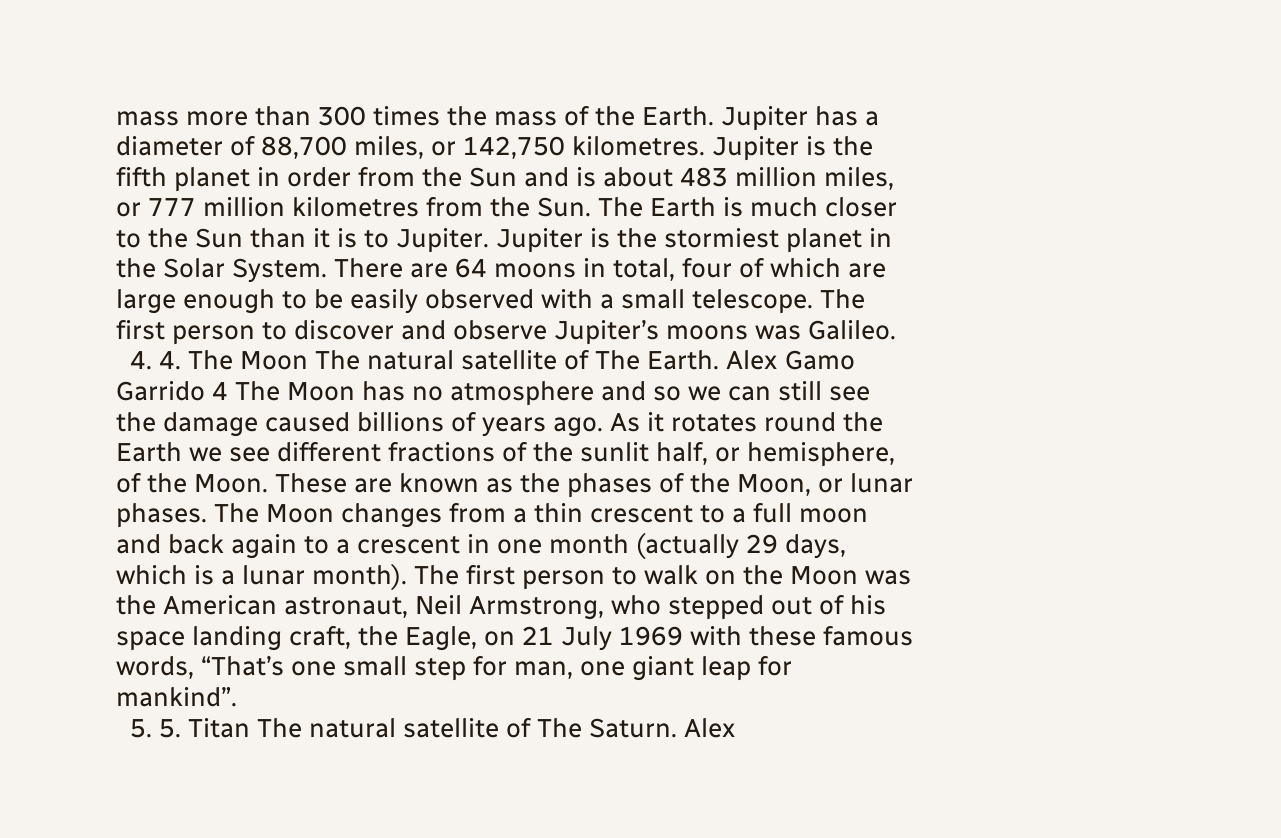mass more than 300 times the mass of the Earth. Jupiter has a diameter of 88,700 miles, or 142,750 kilometres. Jupiter is the fifth planet in order from the Sun and is about 483 million miles, or 777 million kilometres from the Sun. The Earth is much closer to the Sun than it is to Jupiter. Jupiter is the stormiest planet in the Solar System. There are 64 moons in total, four of which are large enough to be easily observed with a small telescope. The first person to discover and observe Jupiter’s moons was Galileo.
  4. 4. The Moon The natural satellite of The Earth. Alex Gamo Garrido 4 The Moon has no atmosphere and so we can still see the damage caused billions of years ago. As it rotates round the Earth we see different fractions of the sunlit half, or hemisphere, of the Moon. These are known as the phases of the Moon, or lunar phases. The Moon changes from a thin crescent to a full moon and back again to a crescent in one month (actually 29 days, which is a lunar month). The first person to walk on the Moon was the American astronaut, Neil Armstrong, who stepped out of his space landing craft, the Eagle, on 21 July 1969 with these famous words, “That’s one small step for man, one giant leap for mankind”.
  5. 5. Titan The natural satellite of The Saturn. Alex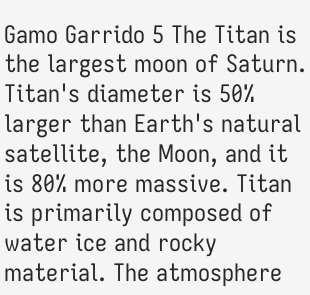Gamo Garrido 5 The Titan is the largest moon of Saturn. Titan's diameter is 50% larger than Earth's natural satellite, the Moon, and it is 80% more massive. Titan is primarily composed of water ice and rocky material. The atmosphere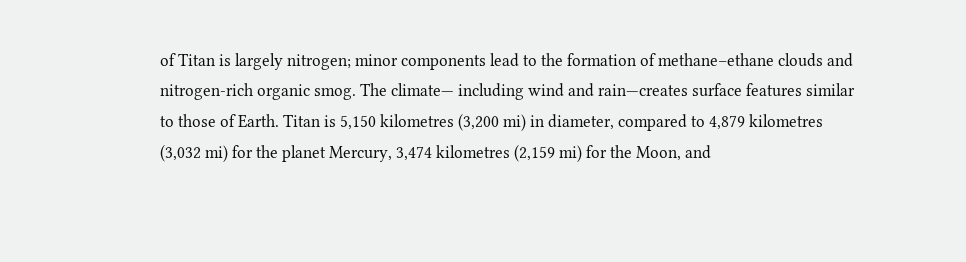of Titan is largely nitrogen; minor components lead to the formation of methane–ethane clouds and nitrogen-rich organic smog. The climate— including wind and rain—creates surface features similar to those of Earth. Titan is 5,150 kilometres (3,200 mi) in diameter, compared to 4,879 kilometres (3,032 mi) for the planet Mercury, 3,474 kilometres (2,159 mi) for the Moon, and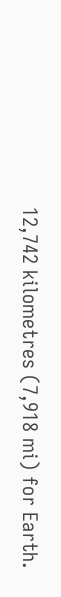12,742 kilometres (7,918 mi) for Earth.